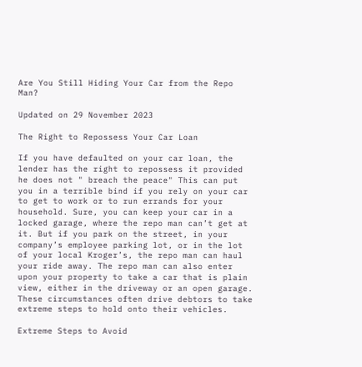Are You Still Hiding Your Car from the Repo Man?

Updated on 29 November 2023

The Right to Repossess Your Car Loan

If you have defaulted on your car loan, the lender has the right to repossess it provided he does not " breach the peace" This can put you in a terrible bind if you rely on your car to get to work or to run errands for your household. Sure, you can keep your car in a locked garage, where the repo man can’t get at it. But if you park on the street, in your company’s employee parking lot, or in the lot of your local Kroger’s, the repo man can haul your ride away. The repo man can also enter upon your property to take a car that is plain view, either in the driveway or an open garage. These circumstances often drive debtors to take extreme steps to hold onto their vehicles.

Extreme Steps to Avoid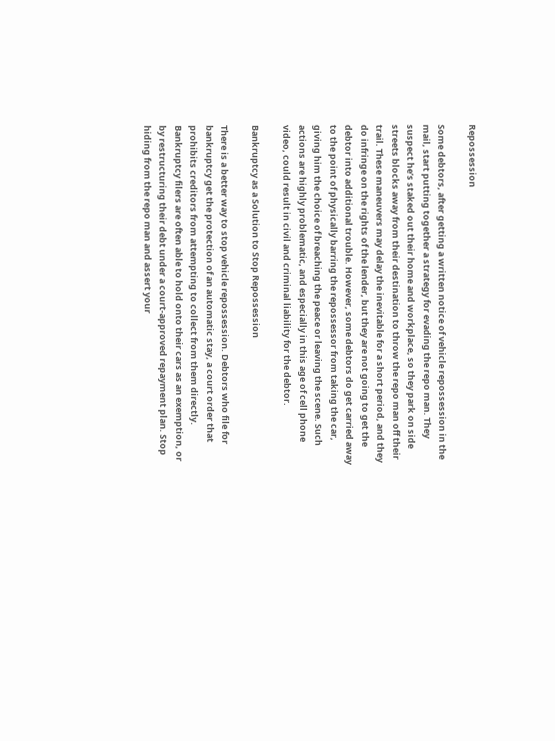Repossession

Some debtors, after getting a written notice of vehicle repossession in the mail, start putting together a strategy for evading the repo man. They suspect he’s staked out their home and workplace, so they park on side streets blocks away from their destination to throw the repo man off their trail. These maneuvers may delay the inevitable for a short period, and they do infringe on the rights of the lender, but they are not going to get the debtor into additional trouble. However, some debtors do get carried away to the point of physically barring the repossessor from taking the car, giving him the choice of breaching the peace or leaving the scene. Such actions are highly problematic, and especially in this age of cell phone video, could result in civil and criminal liability for the debtor.

Bankruptcy as a Solution to Stop Repossession

There is a better way to stop vehicle repossession. Debtors who file for bankruptcy get the protection of an automatic stay, a court order that prohibits creditors from attempting to collect from them directly. Bankruptcy filers are often able to hold onto their cars as an exemption, or by restructuring their debt under a court-approved repayment plan. Stop hiding from the repo man and assert your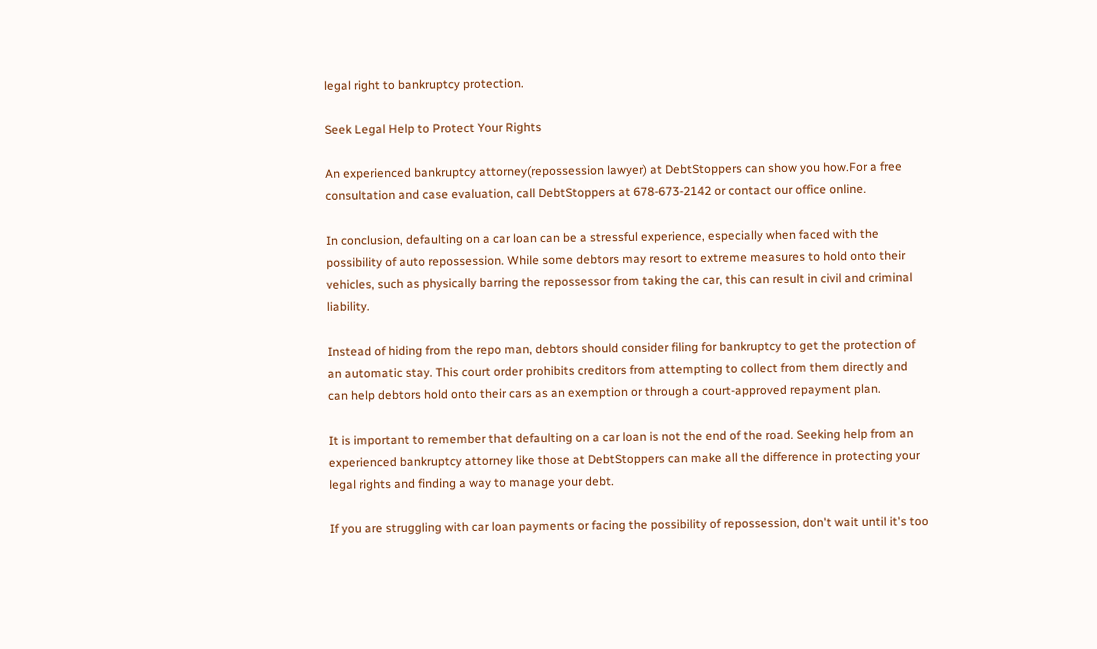legal right to bankruptcy protection.

Seek Legal Help to Protect Your Rights

An experienced bankruptcy attorney(repossession lawyer) at DebtStoppers can show you how.For a free consultation and case evaluation, call DebtStoppers at 678-673-2142 or contact our office online.

In conclusion, defaulting on a car loan can be a stressful experience, especially when faced with the possibility of auto repossession. While some debtors may resort to extreme measures to hold onto their vehicles, such as physically barring the repossessor from taking the car, this can result in civil and criminal liability.

Instead of hiding from the repo man, debtors should consider filing for bankruptcy to get the protection of an automatic stay. This court order prohibits creditors from attempting to collect from them directly and can help debtors hold onto their cars as an exemption or through a court-approved repayment plan.

It is important to remember that defaulting on a car loan is not the end of the road. Seeking help from an experienced bankruptcy attorney like those at DebtStoppers can make all the difference in protecting your legal rights and finding a way to manage your debt.

If you are struggling with car loan payments or facing the possibility of repossession, don't wait until it's too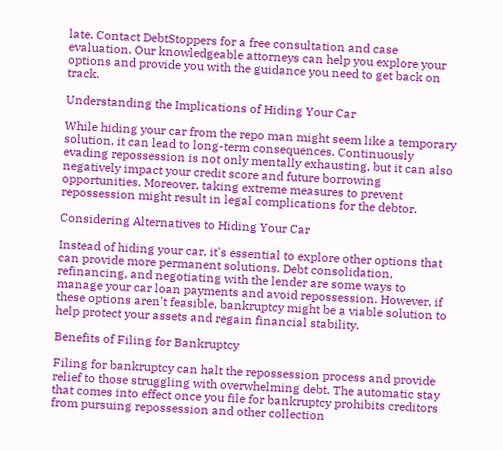late. Contact DebtStoppers for a free consultation and case evaluation. Our knowledgeable attorneys can help you explore your options and provide you with the guidance you need to get back on track.

Understanding the Implications of Hiding Your Car

While hiding your car from the repo man might seem like a temporary solution, it can lead to long-term consequences. Continuously evading repossession is not only mentally exhausting, but it can also negatively impact your credit score and future borrowing opportunities. Moreover, taking extreme measures to prevent repossession might result in legal complications for the debtor.

Considering Alternatives to Hiding Your Car

Instead of hiding your car, it's essential to explore other options that can provide more permanent solutions. Debt consolidation, refinancing, and negotiating with the lender are some ways to manage your car loan payments and avoid repossession. However, if these options aren't feasible, bankruptcy might be a viable solution to help protect your assets and regain financial stability.

Benefits of Filing for Bankruptcy

Filing for bankruptcy can halt the repossession process and provide relief to those struggling with overwhelming debt. The automatic stay that comes into effect once you file for bankruptcy prohibits creditors from pursuing repossession and other collection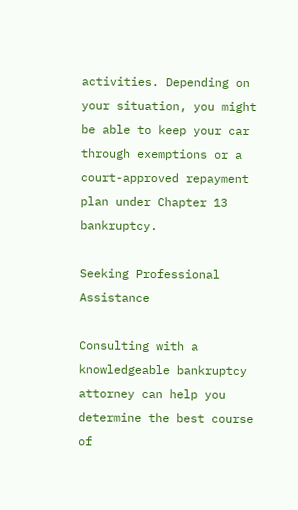activities. Depending on your situation, you might be able to keep your car through exemptions or a court-approved repayment plan under Chapter 13 bankruptcy.

Seeking Professional Assistance

Consulting with a knowledgeable bankruptcy attorney can help you determine the best course of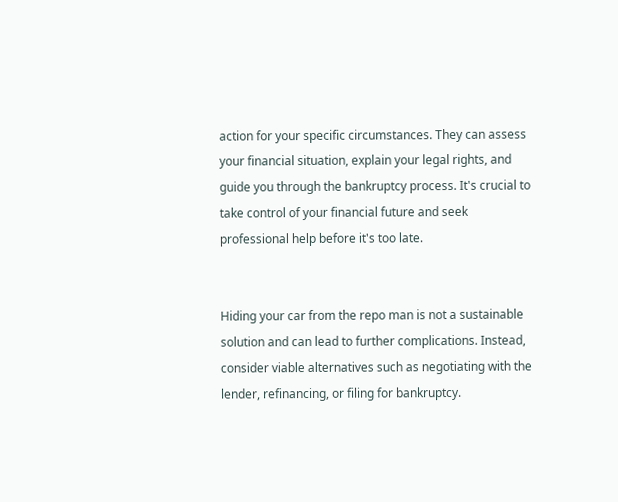action for your specific circumstances. They can assess your financial situation, explain your legal rights, and guide you through the bankruptcy process. It's crucial to take control of your financial future and seek professional help before it's too late.


Hiding your car from the repo man is not a sustainable solution and can lead to further complications. Instead, consider viable alternatives such as negotiating with the lender, refinancing, or filing for bankruptcy.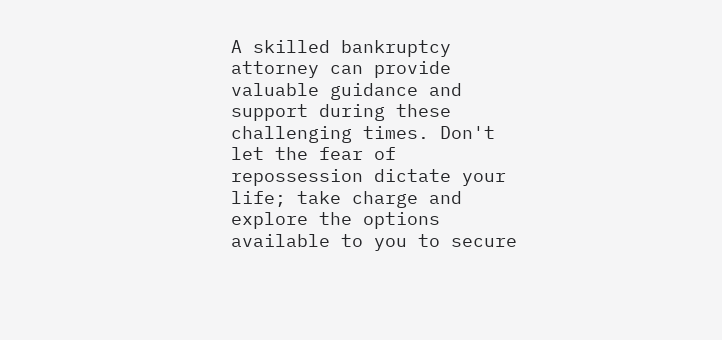A skilled bankruptcy attorney can provide valuable guidance and support during these challenging times. Don't let the fear of repossession dictate your life; take charge and explore the options available to you to secure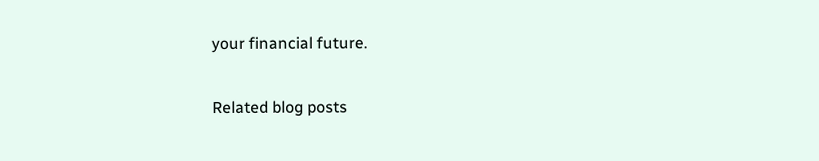your financial future.

Related blog posts